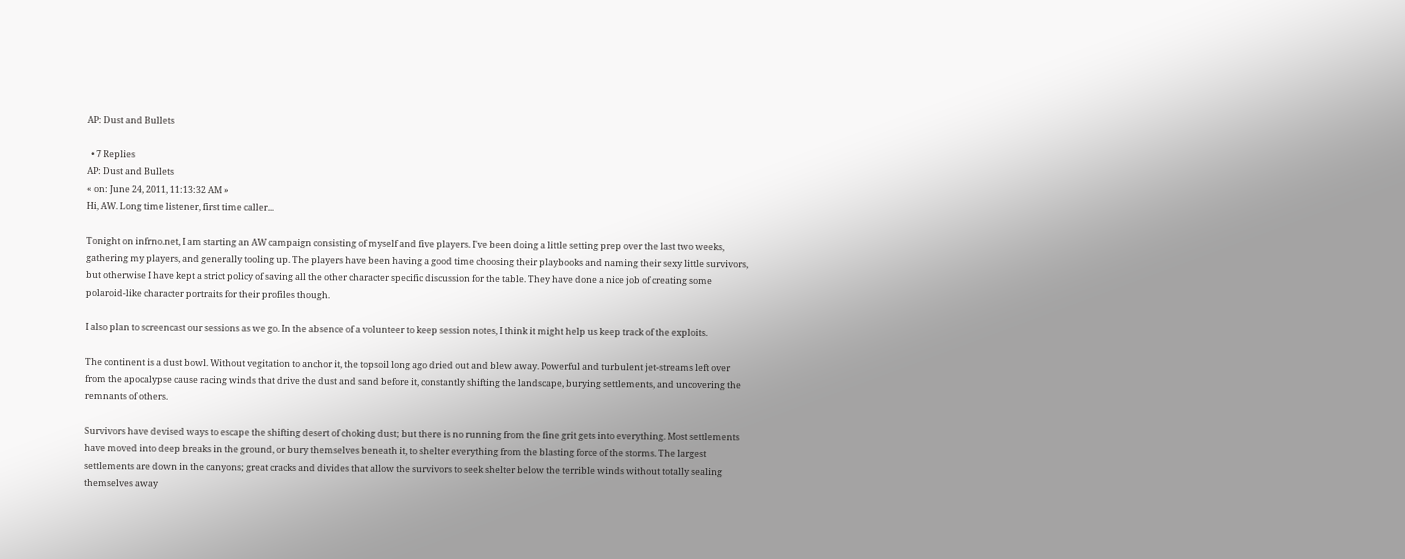AP: Dust and Bullets

  • 7 Replies
AP: Dust and Bullets
« on: June 24, 2011, 11:13:32 AM »
Hi, AW. Long time listener, first time caller...

Tonight on infrno.net, I am starting an AW campaign consisting of myself and five players. I've been doing a little setting prep over the last two weeks, gathering my players, and generally tooling up. The players have been having a good time choosing their playbooks and naming their sexy little survivors, but otherwise I have kept a strict policy of saving all the other character specific discussion for the table. They have done a nice job of creating some polaroid-like character portraits for their profiles though.

I also plan to screencast our sessions as we go. In the absence of a volunteer to keep session notes, I think it might help us keep track of the exploits.

The continent is a dust bowl. Without vegitation to anchor it, the topsoil long ago dried out and blew away. Powerful and turbulent jet-streams left over from the apocalypse cause racing winds that drive the dust and sand before it, constantly shifting the landscape, burying settlements, and uncovering the remnants of others.

Survivors have devised ways to escape the shifting desert of choking dust; but there is no running from the fine grit gets into everything. Most settlements have moved into deep breaks in the ground, or bury themselves beneath it, to shelter everything from the blasting force of the storms. The largest settlements are down in the canyons; great cracks and divides that allow the survivors to seek shelter below the terrible winds without totally sealing themselves away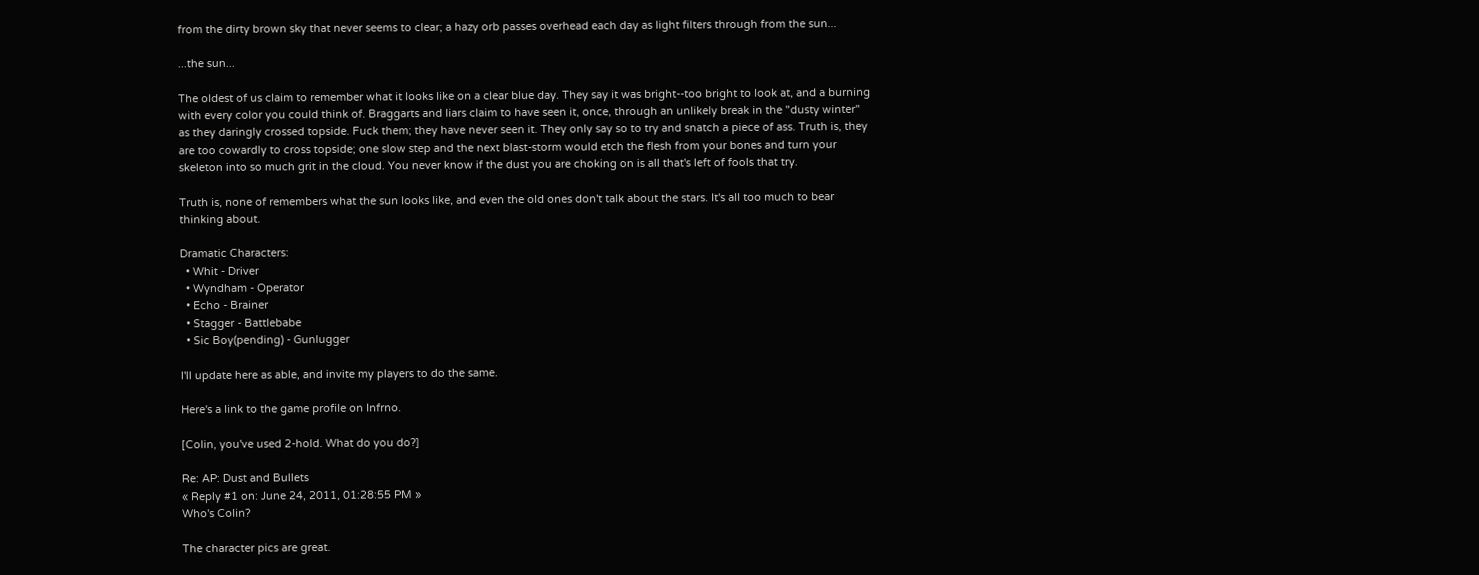from the dirty brown sky that never seems to clear; a hazy orb passes overhead each day as light filters through from the sun...

...the sun...

The oldest of us claim to remember what it looks like on a clear blue day. They say it was bright--too bright to look at, and a burning with every color you could think of. Braggarts and liars claim to have seen it, once, through an unlikely break in the "dusty winter" as they daringly crossed topside. Fuck them; they have never seen it. They only say so to try and snatch a piece of ass. Truth is, they are too cowardly to cross topside; one slow step and the next blast-storm would etch the flesh from your bones and turn your skeleton into so much grit in the cloud. You never know if the dust you are choking on is all that's left of fools that try.

Truth is, none of remembers what the sun looks like, and even the old ones don't talk about the stars. It's all too much to bear thinking about.

Dramatic Characters:
  • Whit - Driver
  • Wyndham - Operator
  • Echo - Brainer
  • Stagger - Battlebabe
  • Sic Boy(pending) - Gunlugger

I'll update here as able, and invite my players to do the same.

Here's a link to the game profile on Infrno.

[Colin, you've used 2-hold. What do you do?]

Re: AP: Dust and Bullets
« Reply #1 on: June 24, 2011, 01:28:55 PM »
Who's Colin?

The character pics are great.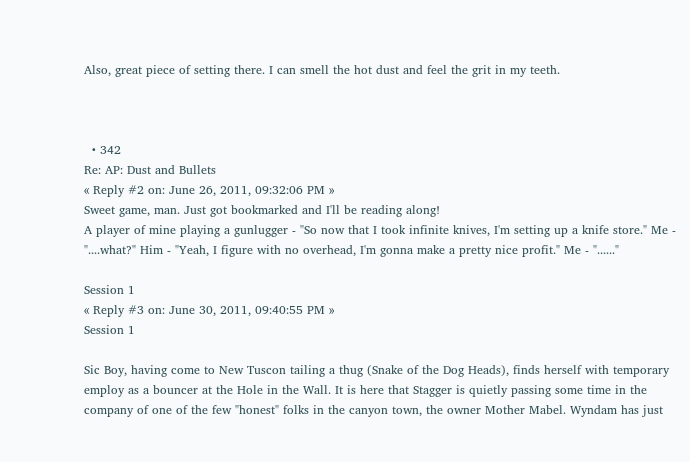Also, great piece of setting there. I can smell the hot dust and feel the grit in my teeth.



  • 342
Re: AP: Dust and Bullets
« Reply #2 on: June 26, 2011, 09:32:06 PM »
Sweet game, man. Just got bookmarked and I'll be reading along!
A player of mine playing a gunlugger - "So now that I took infinite knives, I'm setting up a knife store." Me - "....what?" Him - "Yeah, I figure with no overhead, I'm gonna make a pretty nice profit." Me - "......"

Session 1
« Reply #3 on: June 30, 2011, 09:40:55 PM »
Session 1

Sic Boy, having come to New Tuscon tailing a thug (Snake of the Dog Heads), finds herself with temporary employ as a bouncer at the Hole in the Wall. It is here that Stagger is quietly passing some time in the company of one of the few "honest" folks in the canyon town, the owner Mother Mabel. Wyndam has just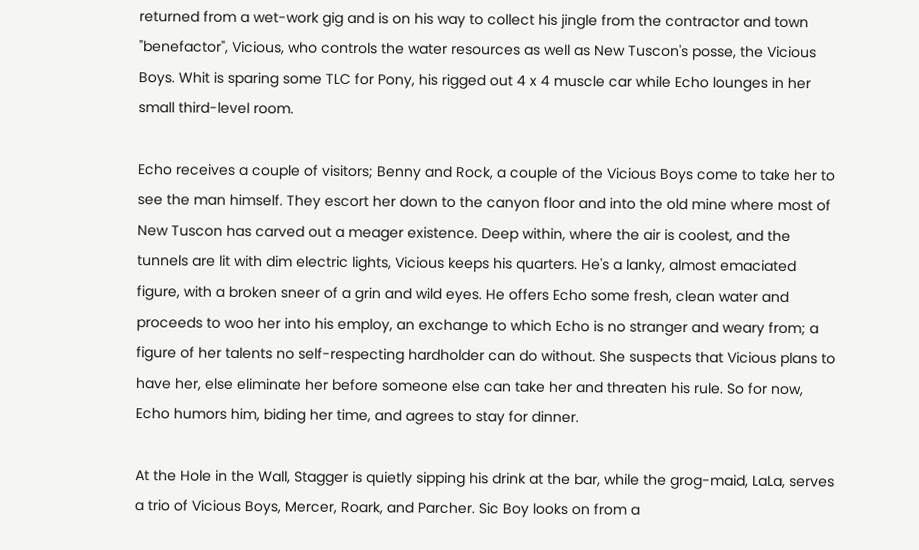returned from a wet-work gig and is on his way to collect his jingle from the contractor and town "benefactor", Vicious, who controls the water resources as well as New Tuscon's posse, the Vicious Boys. Whit is sparing some TLC for Pony, his rigged out 4 x 4 muscle car while Echo lounges in her small third-level room.

Echo receives a couple of visitors; Benny and Rock, a couple of the Vicious Boys come to take her to see the man himself. They escort her down to the canyon floor and into the old mine where most of New Tuscon has carved out a meager existence. Deep within, where the air is coolest, and the tunnels are lit with dim electric lights, Vicious keeps his quarters. He's a lanky, almost emaciated figure, with a broken sneer of a grin and wild eyes. He offers Echo some fresh, clean water and proceeds to woo her into his employ, an exchange to which Echo is no stranger and weary from; a figure of her talents no self-respecting hardholder can do without. She suspects that Vicious plans to have her, else eliminate her before someone else can take her and threaten his rule. So for now, Echo humors him, biding her time, and agrees to stay for dinner.

At the Hole in the Wall, Stagger is quietly sipping his drink at the bar, while the grog-maid, LaLa, serves a trio of Vicious Boys, Mercer, Roark, and Parcher. Sic Boy looks on from a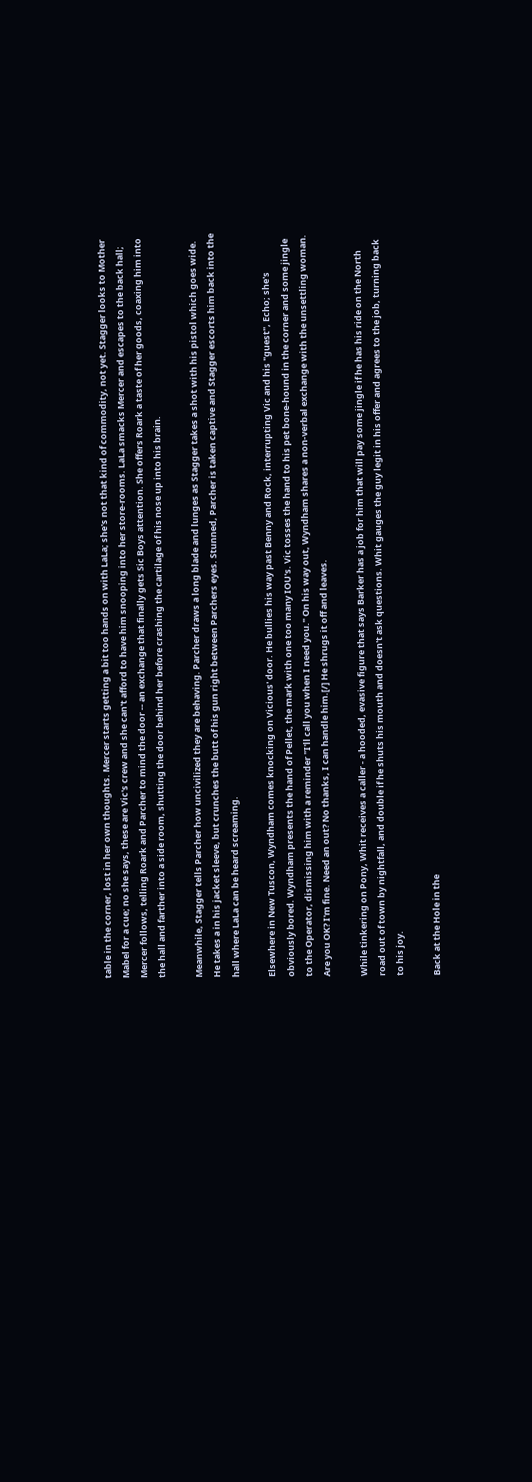table in the corner, lost in her own thoughts. Mercer starts getting a bit too hands on with LaLa; she's not that kind of commodity, not yet. Stagger looks to Mother Mabel for a cue; no she says, these are Vic's crew and she can't afford to have him snooping into her store-rooms. LaLa smacks Mercer and escapes to the back hall; Mercer follows, telling Roark and Parcher to mind the door -- an exchange that finally gets Sic Boys attention. She offers Roark a taste of her goods, coaxing him into the hall and farther into a side room, shutting the door behind her before crashing the cartilage of his nose up into his brain.

Meanwhile, Stagger tells Parcher how uncivilized they are behaving. Parcher draws a long blade and lunges as Stagger takes a shot with his pistol which goes wide. He takes a in his jacket sleeve, but crunches the butt of his gun right between Parchers eyes. Stunned, Parcher is taken captive and Stagger escorts him back into the hall where LaLa can be heard screaming.

Elsewhere in New Tuscon, Wyndham comes knocking on Vicious' door. He bullies his way past Benny and Rock, interrupting Vic and his "guest", Echo; she's obviously bored. Wyndham presents the hand of Pellet, the mark with one too many IOU's. Vic tosses the hand to his pet bone-hound in the corner and some jingle to the Operator, dismissing him with a reminder "I'll call you when I need you." On his way out, Wyndham shares a non-verbal exchange with the unsettling woman. Are you OK? I'm fine. Need an out? No thanks, I can handle him.[/] He shrugs it off and leaves.

While tinkering on Pony, Whit receives a caller - a hooded, evasive figure that says Barker has a job for him that will pay some jingle if he has his ride on the North road out of town by nightfall, and double if he shuts his mouth and doesn't ask questions. Whit gauges the guy legit in his offer and agrees to the job, turning back to his joy.

Back at the Hole in the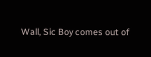Wall, Sic Boy comes out of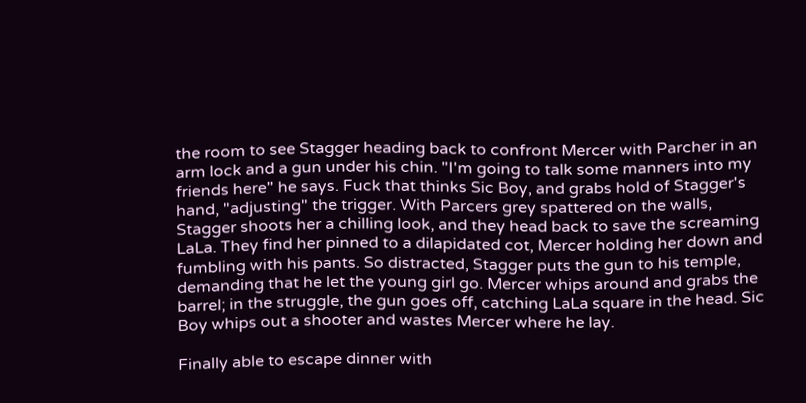the room to see Stagger heading back to confront Mercer with Parcher in an arm lock and a gun under his chin. "I'm going to talk some manners into my friends here" he says. Fuck that thinks Sic Boy, and grabs hold of Stagger's hand, "adjusting" the trigger. With Parcers grey spattered on the walls, Stagger shoots her a chilling look, and they head back to save the screaming LaLa. They find her pinned to a dilapidated cot, Mercer holding her down and fumbling with his pants. So distracted, Stagger puts the gun to his temple, demanding that he let the young girl go. Mercer whips around and grabs the barrel; in the struggle, the gun goes off, catching LaLa square in the head. Sic Boy whips out a shooter and wastes Mercer where he lay.

Finally able to escape dinner with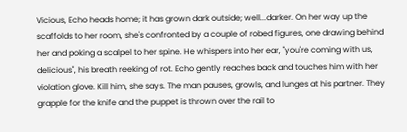Vicious, Echo heads home; it has grown dark outside; well...darker. On her way up the scaffolds to her room, she's confronted by a couple of robed figures, one drawing behind her and poking a scalpel to her spine. He whispers into her ear, "you're coming with us, delicious", his breath reeking of rot. Echo gently reaches back and touches him with her violation glove. Kill him, she says. The man pauses, growls, and lunges at his partner. They grapple for the knife and the puppet is thrown over the rail to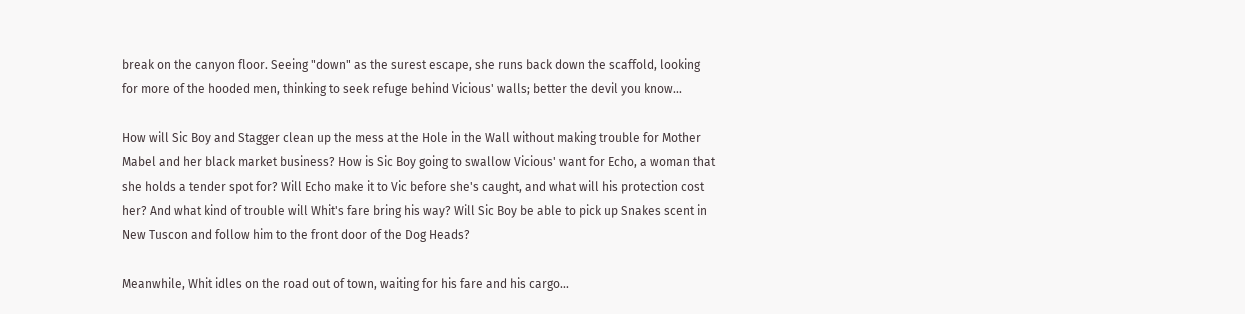break on the canyon floor. Seeing "down" as the surest escape, she runs back down the scaffold, looking for more of the hooded men, thinking to seek refuge behind Vicious' walls; better the devil you know...

How will Sic Boy and Stagger clean up the mess at the Hole in the Wall without making trouble for Mother Mabel and her black market business? How is Sic Boy going to swallow Vicious' want for Echo, a woman that she holds a tender spot for? Will Echo make it to Vic before she's caught, and what will his protection cost her? And what kind of trouble will Whit's fare bring his way? Will Sic Boy be able to pick up Snakes scent in New Tuscon and follow him to the front door of the Dog Heads?

Meanwhile, Whit idles on the road out of town, waiting for his fare and his cargo...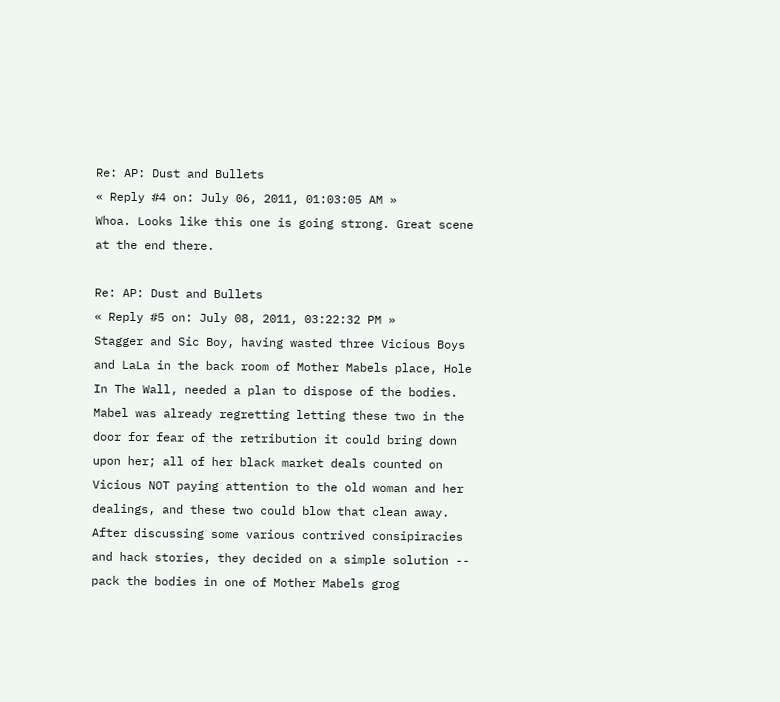Re: AP: Dust and Bullets
« Reply #4 on: July 06, 2011, 01:03:05 AM »
Whoa. Looks like this one is going strong. Great scene at the end there.

Re: AP: Dust and Bullets
« Reply #5 on: July 08, 2011, 03:22:32 PM »
Stagger and Sic Boy, having wasted three Vicious Boys and LaLa in the back room of Mother Mabels place, Hole In The Wall, needed a plan to dispose of the bodies. Mabel was already regretting letting these two in the door for fear of the retribution it could bring down upon her; all of her black market deals counted on Vicious NOT paying attention to the old woman and her dealings, and these two could blow that clean away. After discussing some various contrived consipiracies and hack stories, they decided on a simple solution -- pack the bodies in one of Mother Mabels grog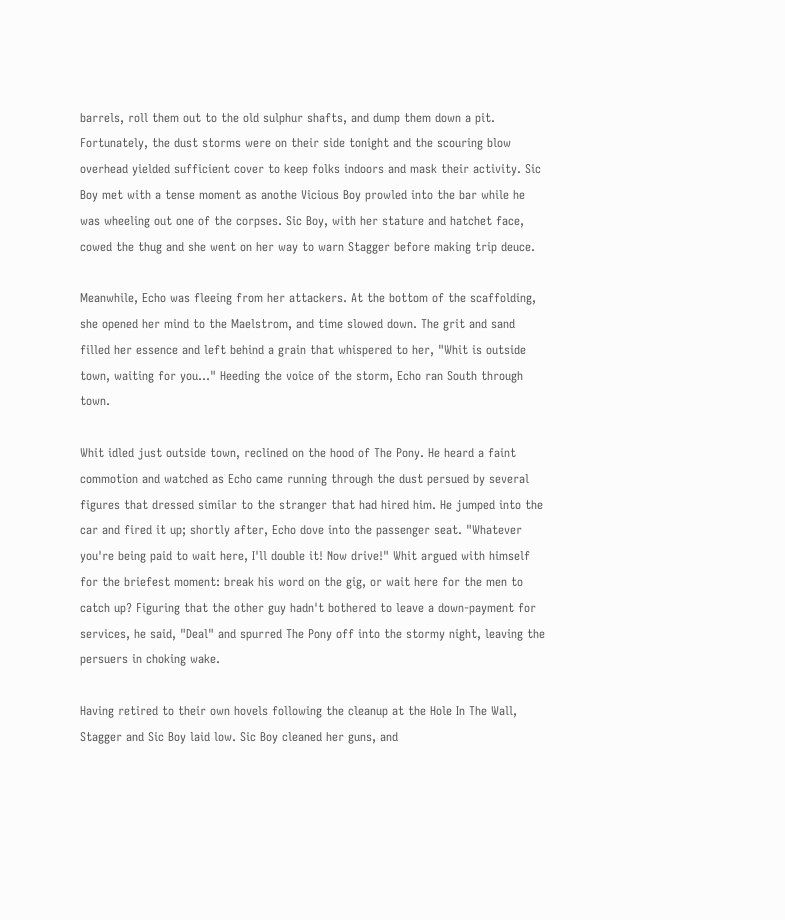barrels, roll them out to the old sulphur shafts, and dump them down a pit. Fortunately, the dust storms were on their side tonight and the scouring blow overhead yielded sufficient cover to keep folks indoors and mask their activity. Sic Boy met with a tense moment as anothe Vicious Boy prowled into the bar while he was wheeling out one of the corpses. Sic Boy, with her stature and hatchet face, cowed the thug and she went on her way to warn Stagger before making trip deuce.

Meanwhile, Echo was fleeing from her attackers. At the bottom of the scaffolding, she opened her mind to the Maelstrom, and time slowed down. The grit and sand filled her essence and left behind a grain that whispered to her, "Whit is outside town, waiting for you..." Heeding the voice of the storm, Echo ran South through town.

Whit idled just outside town, reclined on the hood of The Pony. He heard a faint commotion and watched as Echo came running through the dust persued by several figures that dressed similar to the stranger that had hired him. He jumped into the car and fired it up; shortly after, Echo dove into the passenger seat. "Whatever you're being paid to wait here, I'll double it! Now drive!" Whit argued with himself for the briefest moment: break his word on the gig, or wait here for the men to catch up? Figuring that the other guy hadn't bothered to leave a down-payment for services, he said, "Deal" and spurred The Pony off into the stormy night, leaving the persuers in choking wake.

Having retired to their own hovels following the cleanup at the Hole In The Wall, Stagger and Sic Boy laid low. Sic Boy cleaned her guns, and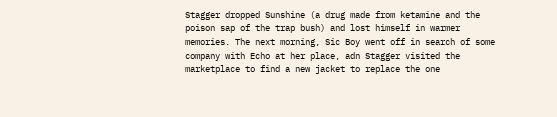Stagger dropped Sunshine (a drug made from ketamine and the poison sap of the trap bush) and lost himself in warmer memories. The next morning, Sic Boy went off in search of some company with Echo at her place, adn Stagger visited the marketplace to find a new jacket to replace the one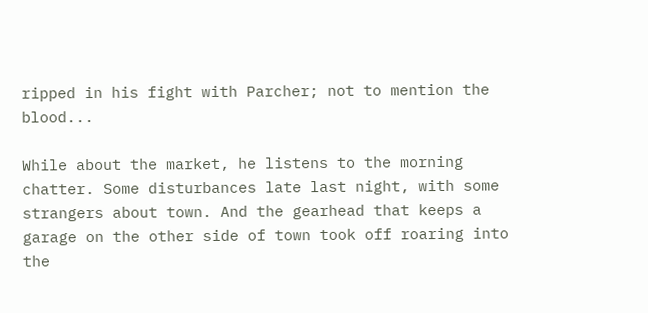ripped in his fight with Parcher; not to mention the blood...

While about the market, he listens to the morning chatter. Some disturbances late last night, with some strangers about town. And the gearhead that keeps a garage on the other side of town took off roaring into the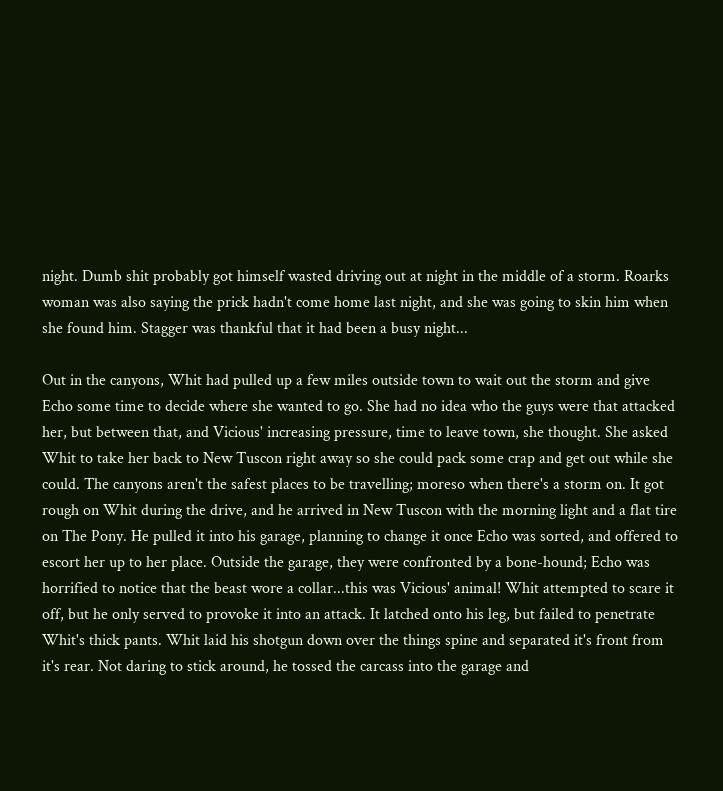night. Dumb shit probably got himself wasted driving out at night in the middle of a storm. Roarks woman was also saying the prick hadn't come home last night, and she was going to skin him when she found him. Stagger was thankful that it had been a busy night...

Out in the canyons, Whit had pulled up a few miles outside town to wait out the storm and give Echo some time to decide where she wanted to go. She had no idea who the guys were that attacked her, but between that, and Vicious' increasing pressure, time to leave town, she thought. She asked Whit to take her back to New Tuscon right away so she could pack some crap and get out while she could. The canyons aren't the safest places to be travelling; moreso when there's a storm on. It got rough on Whit during the drive, and he arrived in New Tuscon with the morning light and a flat tire on The Pony. He pulled it into his garage, planning to change it once Echo was sorted, and offered to escort her up to her place. Outside the garage, they were confronted by a bone-hound; Echo was horrified to notice that the beast wore a collar...this was Vicious' animal! Whit attempted to scare it off, but he only served to provoke it into an attack. It latched onto his leg, but failed to penetrate Whit's thick pants. Whit laid his shotgun down over the things spine and separated it's front from it's rear. Not daring to stick around, he tossed the carcass into the garage and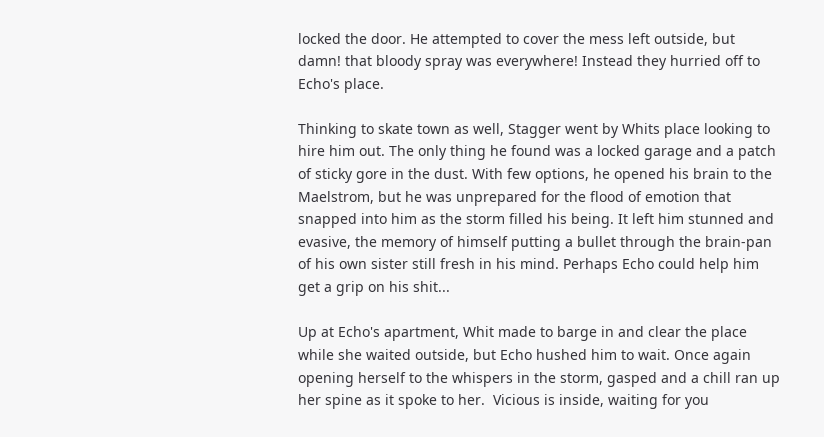locked the door. He attempted to cover the mess left outside, but damn! that bloody spray was everywhere! Instead they hurried off to Echo's place.

Thinking to skate town as well, Stagger went by Whits place looking to hire him out. The only thing he found was a locked garage and a patch of sticky gore in the dust. With few options, he opened his brain to the Maelstrom, but he was unprepared for the flood of emotion that snapped into him as the storm filled his being. It left him stunned and evasive, the memory of himself putting a bullet through the brain-pan of his own sister still fresh in his mind. Perhaps Echo could help him get a grip on his shit...

Up at Echo's apartment, Whit made to barge in and clear the place while she waited outside, but Echo hushed him to wait. Once again opening herself to the whispers in the storm, gasped and a chill ran up her spine as it spoke to her.  Vicious is inside, waiting for you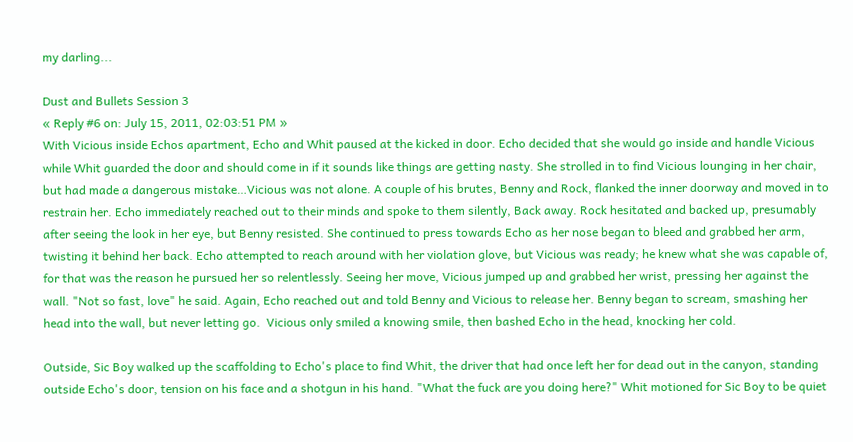my darling...

Dust and Bullets Session 3
« Reply #6 on: July 15, 2011, 02:03:51 PM »
With Vicious inside Echos apartment, Echo and Whit paused at the kicked in door. Echo decided that she would go inside and handle Vicious while Whit guarded the door and should come in if it sounds like things are getting nasty. She strolled in to find Vicious lounging in her chair, but had made a dangerous mistake…Vicious was not alone. A couple of his brutes, Benny and Rock, flanked the inner doorway and moved in to restrain her. Echo immediately reached out to their minds and spoke to them silently, Back away. Rock hesitated and backed up, presumably after seeing the look in her eye, but Benny resisted. She continued to press towards Echo as her nose began to bleed and grabbed her arm, twisting it behind her back. Echo attempted to reach around with her violation glove, but Vicious was ready; he knew what she was capable of, for that was the reason he pursued her so relentlessly. Seeing her move, Vicious jumped up and grabbed her wrist, pressing her against the wall. "Not so fast, love" he said. Again, Echo reached out and told Benny and Vicious to release her. Benny began to scream, smashing her head into the wall, but never letting go.  Vicious only smiled a knowing smile, then bashed Echo in the head, knocking her cold.

Outside, Sic Boy walked up the scaffolding to Echo's place to find Whit, the driver that had once left her for dead out in the canyon, standing outside Echo's door, tension on his face and a shotgun in his hand. "What the fuck are you doing here?" Whit motioned for Sic Boy to be quiet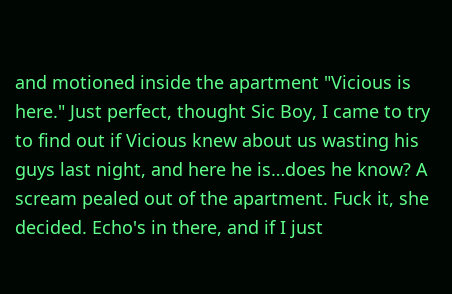and motioned inside the apartment "Vicious is here." Just perfect, thought Sic Boy, I came to try to find out if Vicious knew about us wasting his guys last night, and here he is…does he know? A scream pealed out of the apartment. Fuck it, she decided. Echo's in there, and if I just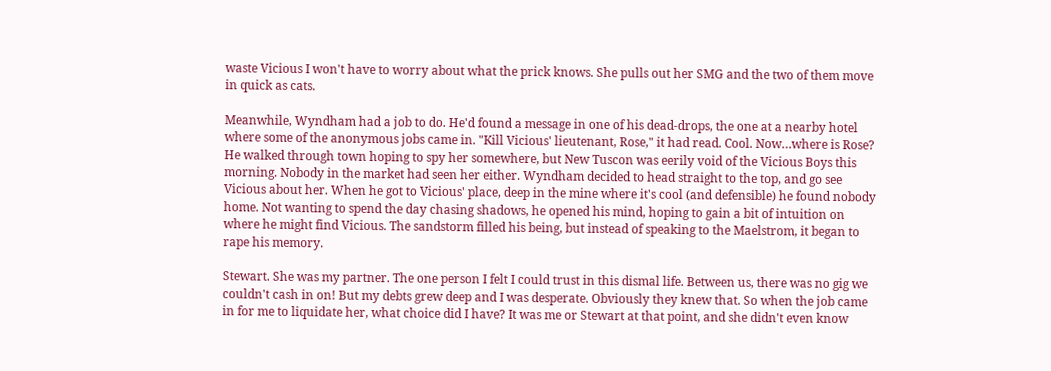waste Vicious I won't have to worry about what the prick knows. She pulls out her SMG and the two of them move in quick as cats.

Meanwhile, Wyndham had a job to do. He'd found a message in one of his dead-drops, the one at a nearby hotel where some of the anonymous jobs came in. "Kill Vicious' lieutenant, Rose," it had read. Cool. Now…where is Rose? He walked through town hoping to spy her somewhere, but New Tuscon was eerily void of the Vicious Boys this morning. Nobody in the market had seen her either. Wyndham decided to head straight to the top, and go see Vicious about her. When he got to Vicious' place, deep in the mine where it's cool (and defensible) he found nobody home. Not wanting to spend the day chasing shadows, he opened his mind, hoping to gain a bit of intuition on where he might find Vicious. The sandstorm filled his being, but instead of speaking to the Maelstrom, it began to rape his memory.

Stewart. She was my partner. The one person I felt I could trust in this dismal life. Between us, there was no gig we couldn't cash in on! But my debts grew deep and I was desperate. Obviously they knew that. So when the job came in for me to liquidate her, what choice did I have? It was me or Stewart at that point, and she didn't even know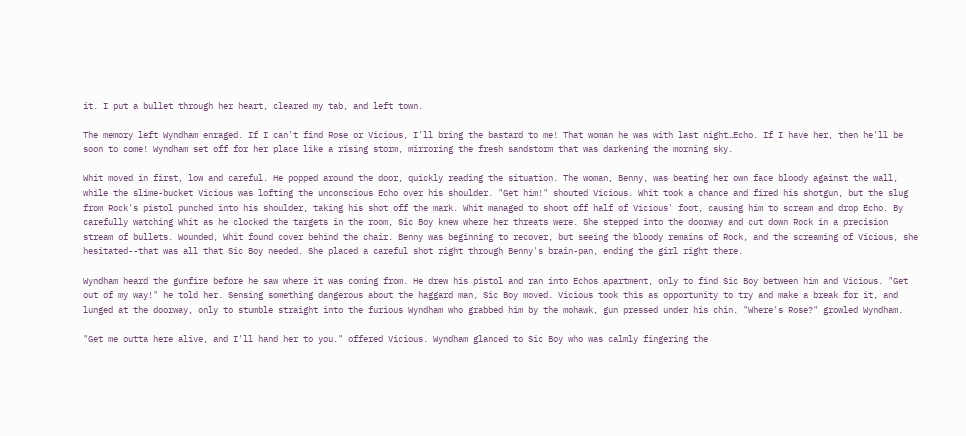it. I put a bullet through her heart, cleared my tab, and left town.

The memory left Wyndham enraged. If I can't find Rose or Vicious, I'll bring the bastard to me! That woman he was with last night…Echo. If I have her, then he'll be soon to come! Wyndham set off for her place like a rising storm, mirroring the fresh sandstorm that was darkening the morning sky.

Whit moved in first, low and careful. He popped around the door, quickly reading the situation. The woman, Benny, was beating her own face bloody against the wall, while the slime-bucket Vicious was lofting the unconscious Echo over his shoulder. "Get him!" shouted Vicious. Whit took a chance and fired his shotgun, but the slug from Rock's pistol punched into his shoulder, taking his shot off the mark. Whit managed to shoot off half of Vicious' foot, causing him to scream and drop Echo. By carefully watching Whit as he clocked the targets in the room, Sic Boy knew where her threats were. She stepped into the doorway and cut down Rock in a precision stream of bullets. Wounded, Whit found cover behind the chair. Benny was beginning to recover, but seeing the bloody remains of Rock, and the screaming of Vicious, she hesitated--that was all that Sic Boy needed. She placed a careful shot right through Benny's brain-pan, ending the girl right there.

Wyndham heard the gunfire before he saw where it was coming from. He drew his pistol and ran into Echos apartment, only to find Sic Boy between him and Vicious. "Get out of my way!" he told her. Sensing something dangerous about the haggard man, Sic Boy moved. Vicious took this as opportunity to try and make a break for it, and lunged at the doorway, only to stumble straight into the furious Wyndham who grabbed him by the mohawk, gun pressed under his chin. "Where's Rose?" growled Wyndham.

"Get me outta here alive, and I'll hand her to you." offered Vicious. Wyndham glanced to Sic Boy who was calmly fingering the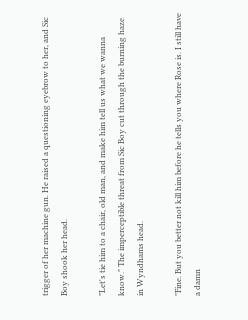trigger of her machine gun. He raised a questioning eyebrow to her, and Sic Boy shook her head.

"Let's tie him to a chair, old man, and make him tell us what we wanna know." The imperceptible threat from Sic Boy cut through the burning haze in Wyndhams head.

"Fine. But you better not kill him before he tells you where Rose is. I still have a damn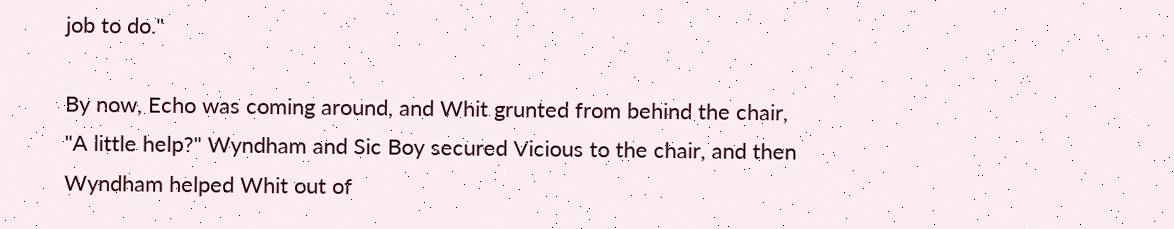job to do."

By now, Echo was coming around, and Whit grunted from behind the chair, "A little help?" Wyndham and Sic Boy secured Vicious to the chair, and then Wyndham helped Whit out of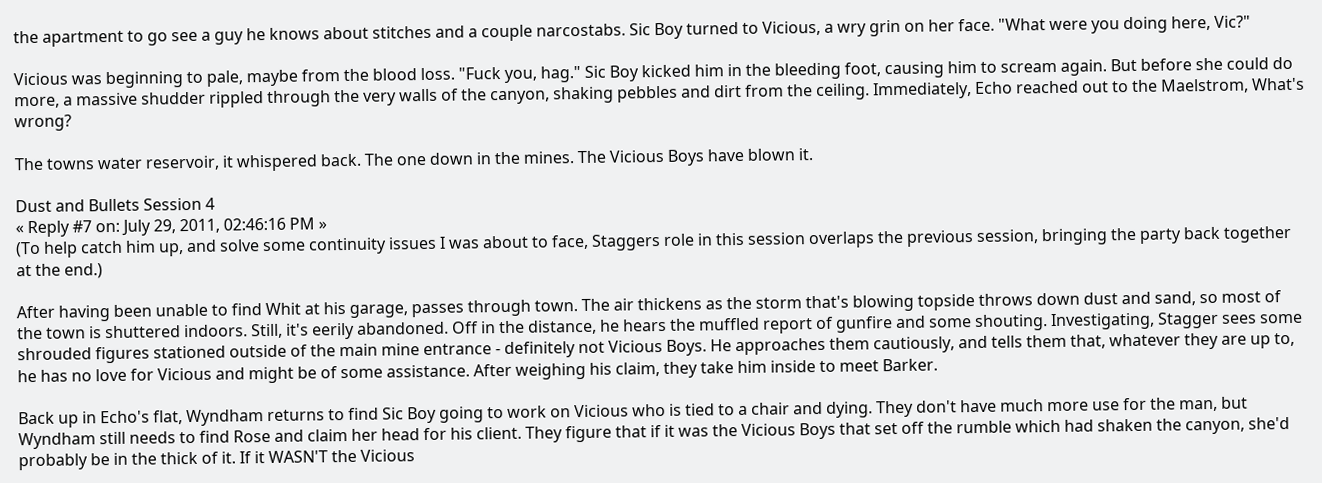the apartment to go see a guy he knows about stitches and a couple narcostabs. Sic Boy turned to Vicious, a wry grin on her face. "What were you doing here, Vic?"

Vicious was beginning to pale, maybe from the blood loss. "Fuck you, hag." Sic Boy kicked him in the bleeding foot, causing him to scream again. But before she could do more, a massive shudder rippled through the very walls of the canyon, shaking pebbles and dirt from the ceiling. Immediately, Echo reached out to the Maelstrom, What's wrong?

The towns water reservoir, it whispered back. The one down in the mines. The Vicious Boys have blown it.

Dust and Bullets Session 4
« Reply #7 on: July 29, 2011, 02:46:16 PM »
(To help catch him up, and solve some continuity issues I was about to face, Staggers role in this session overlaps the previous session, bringing the party back together at the end.)

After having been unable to find Whit at his garage, passes through town. The air thickens as the storm that's blowing topside throws down dust and sand, so most of the town is shuttered indoors. Still, it's eerily abandoned. Off in the distance, he hears the muffled report of gunfire and some shouting. Investigating, Stagger sees some shrouded figures stationed outside of the main mine entrance - definitely not Vicious Boys. He approaches them cautiously, and tells them that, whatever they are up to, he has no love for Vicious and might be of some assistance. After weighing his claim, they take him inside to meet Barker.

Back up in Echo's flat, Wyndham returns to find Sic Boy going to work on Vicious who is tied to a chair and dying. They don't have much more use for the man, but Wyndham still needs to find Rose and claim her head for his client. They figure that if it was the Vicious Boys that set off the rumble which had shaken the canyon, she'd probably be in the thick of it. If it WASN'T the Vicious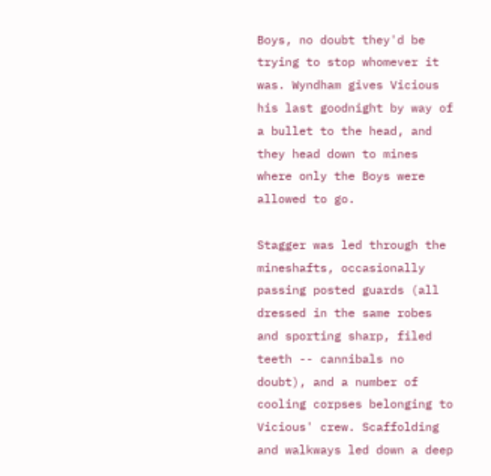Boys, no doubt they'd be trying to stop whomever it was. Wyndham gives Vicious his last goodnight by way of a bullet to the head, and they head down to mines where only the Boys were allowed to go.

Stagger was led through the mineshafts, occasionally passing posted guards (all dressed in the same robes and sporting sharp, filed teeth -- cannibals no doubt), and a number of cooling corpses belonging to Vicious' crew. Scaffolding and walkways led down a deep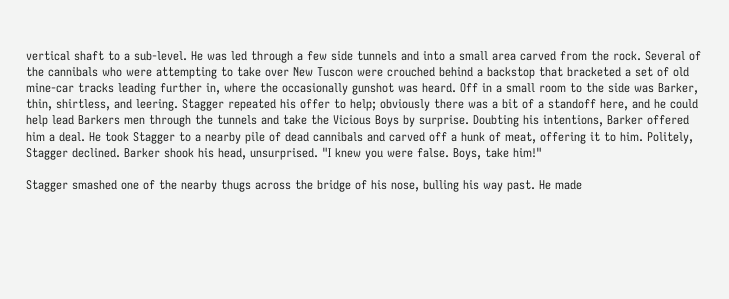vertical shaft to a sub-level. He was led through a few side tunnels and into a small area carved from the rock. Several of the cannibals who were attempting to take over New Tuscon were crouched behind a backstop that bracketed a set of old mine-car tracks leading further in, where the occasionally gunshot was heard. Off in a small room to the side was Barker, thin, shirtless, and leering. Stagger repeated his offer to help; obviously there was a bit of a standoff here, and he could help lead Barkers men through the tunnels and take the Vicious Boys by surprise. Doubting his intentions, Barker offered him a deal. He took Stagger to a nearby pile of dead cannibals and carved off a hunk of meat, offering it to him. Politely, Stagger declined. Barker shook his head, unsurprised. "I knew you were false. Boys, take him!"

Stagger smashed one of the nearby thugs across the bridge of his nose, bulling his way past. He made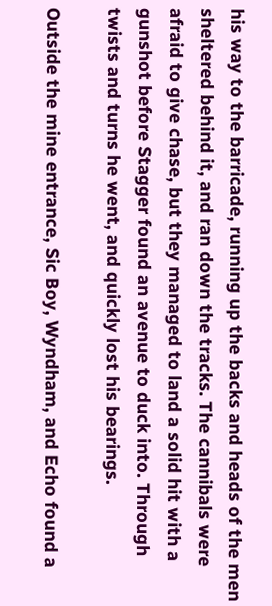his way to the barricade, running up the backs and heads of the men sheltered behind it, and ran down the tracks. The cannibals were afraid to give chase, but they managed to land a solid hit with a gunshot before Stagger found an avenue to duck into. Through twists and turns he went, and quickly lost his bearings.

Outside the mine entrance, Sic Boy, Wyndham, and Echo found a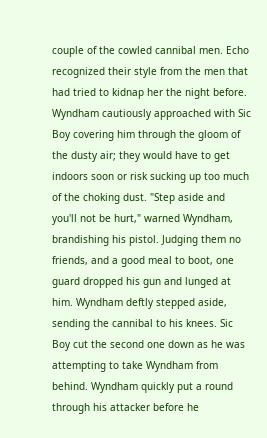couple of the cowled cannibal men. Echo recognized their style from the men that had tried to kidnap her the night before. Wyndham cautiously approached with Sic Boy covering him through the gloom of the dusty air; they would have to get indoors soon or risk sucking up too much of the choking dust. "Step aside and you'll not be hurt," warned Wyndham, brandishing his pistol. Judging them no friends, and a good meal to boot, one guard dropped his gun and lunged at him. Wyndham deftly stepped aside, sending the cannibal to his knees. Sic Boy cut the second one down as he was attempting to take Wyndham from behind. Wyndham quickly put a round through his attacker before he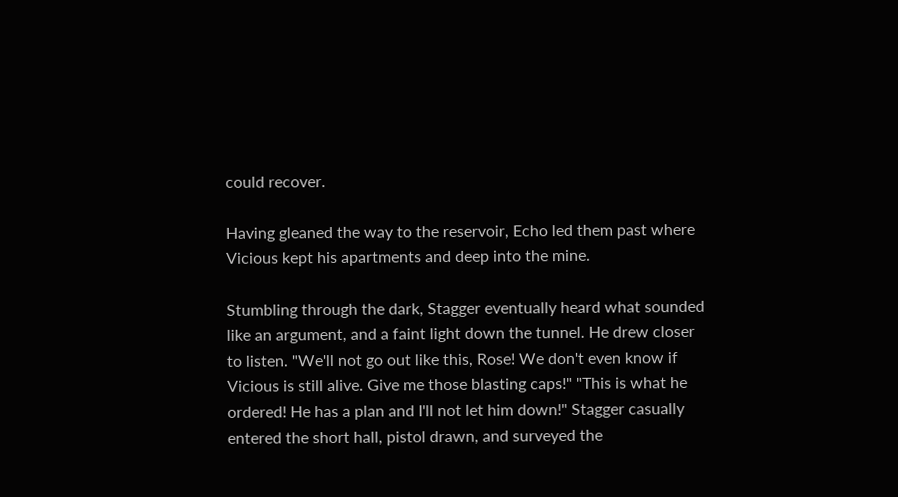could recover.

Having gleaned the way to the reservoir, Echo led them past where Vicious kept his apartments and deep into the mine.

Stumbling through the dark, Stagger eventually heard what sounded like an argument, and a faint light down the tunnel. He drew closer to listen. "We'll not go out like this, Rose! We don't even know if Vicious is still alive. Give me those blasting caps!" "This is what he ordered! He has a plan and I'll not let him down!" Stagger casually entered the short hall, pistol drawn, and surveyed the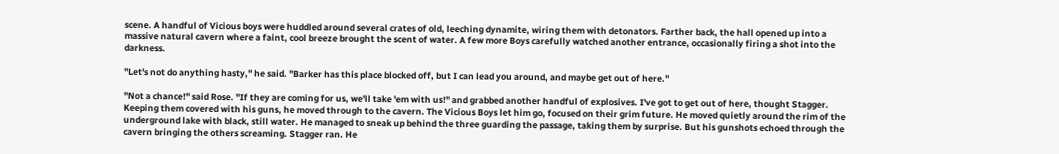scene. A handful of Vicious boys were huddled around several crates of old, leeching dynamite, wiring them with detonators. Farther back, the hall opened up into a massive natural cavern where a faint, cool breeze brought the scent of water. A few more Boys carefully watched another entrance, occasionally firing a shot into the darkness.

"Let's not do anything hasty," he said. "Barker has this place blocked off, but I can lead you around, and maybe get out of here."

"Not a chance!" said Rose. "If they are coming for us, we'll take 'em with us!" and grabbed another handful of explosives. I've got to get out of here, thought Stagger. Keeping them covered with his guns, he moved through to the cavern. The Vicious Boys let him go, focused on their grim future. He moved quietly around the rim of the underground lake with black, still water. He managed to sneak up behind the three guarding the passage, taking them by surprise. But his gunshots echoed through the cavern bringing the others screaming. Stagger ran. He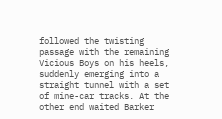followed the twisting passage with the remaining Vicious Boys on his heels, suddenly emerging into a straight tunnel with a set of mine-car tracks. At the other end waited Barker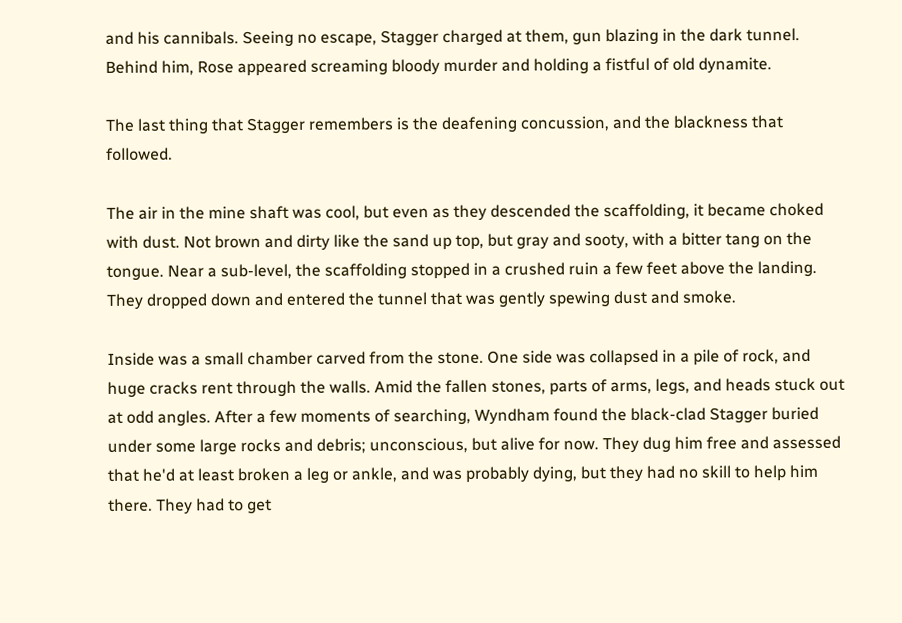and his cannibals. Seeing no escape, Stagger charged at them, gun blazing in the dark tunnel. Behind him, Rose appeared screaming bloody murder and holding a fistful of old dynamite.

The last thing that Stagger remembers is the deafening concussion, and the blackness that followed.

The air in the mine shaft was cool, but even as they descended the scaffolding, it became choked with dust. Not brown and dirty like the sand up top, but gray and sooty, with a bitter tang on the tongue. Near a sub-level, the scaffolding stopped in a crushed ruin a few feet above the landing. They dropped down and entered the tunnel that was gently spewing dust and smoke.

Inside was a small chamber carved from the stone. One side was collapsed in a pile of rock, and huge cracks rent through the walls. Amid the fallen stones, parts of arms, legs, and heads stuck out at odd angles. After a few moments of searching, Wyndham found the black-clad Stagger buried under some large rocks and debris; unconscious, but alive for now. They dug him free and assessed that he'd at least broken a leg or ankle, and was probably dying, but they had no skill to help him there. They had to get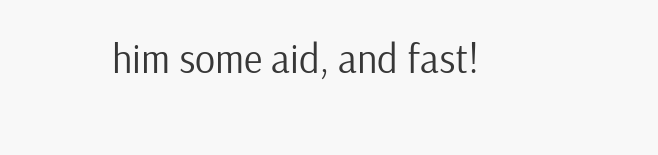him some aid, and fast!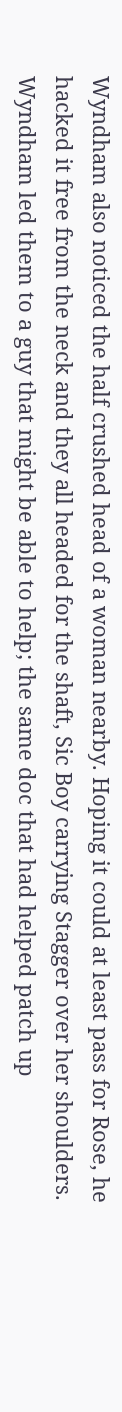Wyndham also noticed the half crushed head of a woman nearby. Hoping it could at least pass for Rose, he hacked it free from the neck and they all headed for the shaft, Sic Boy carrying Stagger over her shoulders. Wyndham led them to a guy that might be able to help; the same doc that had helped patch up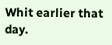Whit earlier that day.